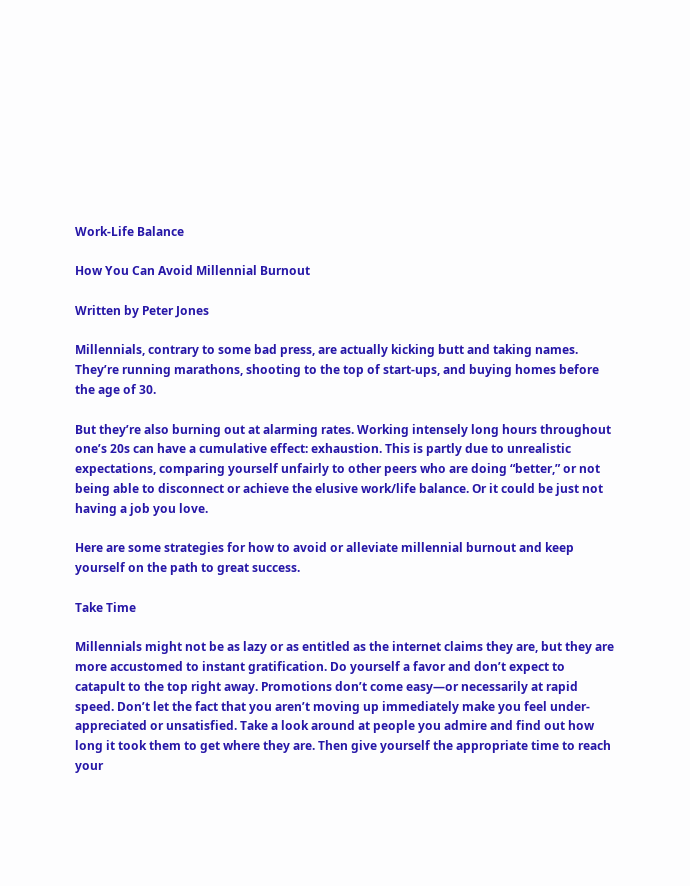Work-Life Balance

How You Can Avoid Millennial Burnout

Written by Peter Jones

Millennials, contrary to some bad press, are actually kicking butt and taking names. They’re running marathons, shooting to the top of start-ups, and buying homes before the age of 30.

But they’re also burning out at alarming rates. Working intensely long hours throughout one’s 20s can have a cumulative effect: exhaustion. This is partly due to unrealistic expectations, comparing yourself unfairly to other peers who are doing “better,” or not being able to disconnect or achieve the elusive work/life balance. Or it could be just not having a job you love.

Here are some strategies for how to avoid or alleviate millennial burnout and keep yourself on the path to great success.

Take Time

Millennials might not be as lazy or as entitled as the internet claims they are, but they are more accustomed to instant gratification. Do yourself a favor and don’t expect to catapult to the top right away. Promotions don’t come easy—or necessarily at rapid speed. Don’t let the fact that you aren’t moving up immediately make you feel under-appreciated or unsatisfied. Take a look around at people you admire and find out how long it took them to get where they are. Then give yourself the appropriate time to reach your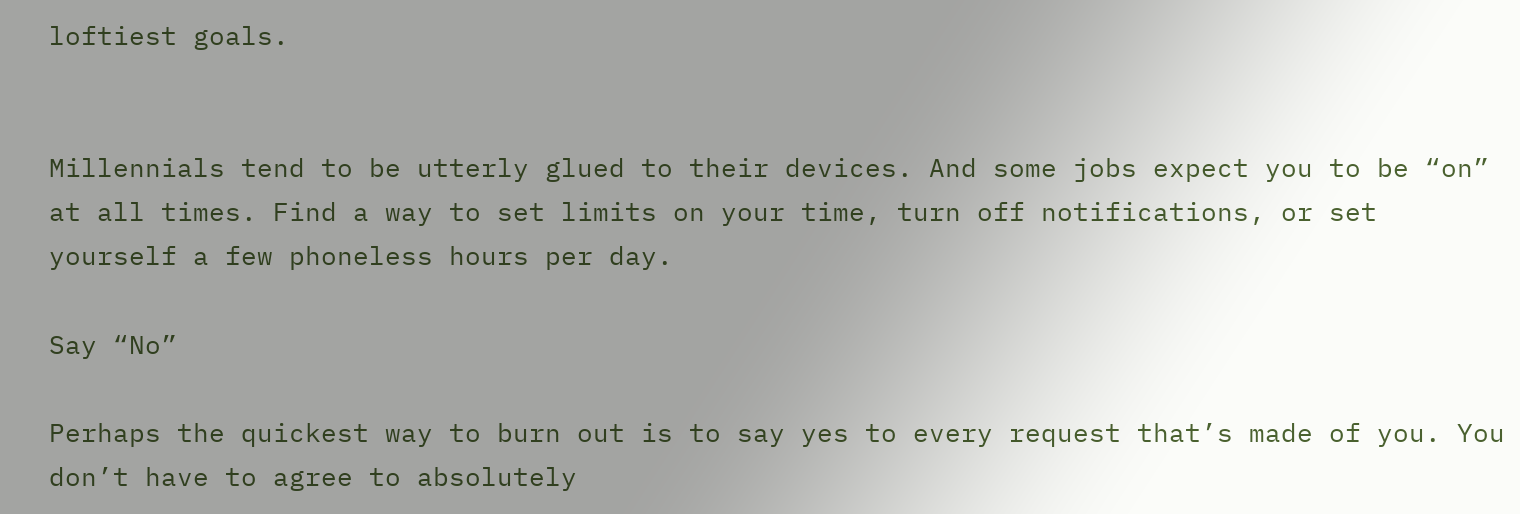loftiest goals.


Millennials tend to be utterly glued to their devices. And some jobs expect you to be “on” at all times. Find a way to set limits on your time, turn off notifications, or set yourself a few phoneless hours per day.

Say “No”

Perhaps the quickest way to burn out is to say yes to every request that’s made of you. You don’t have to agree to absolutely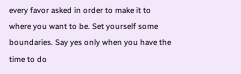every favor asked in order to make it to where you want to be. Set yourself some boundaries. Say yes only when you have the time to do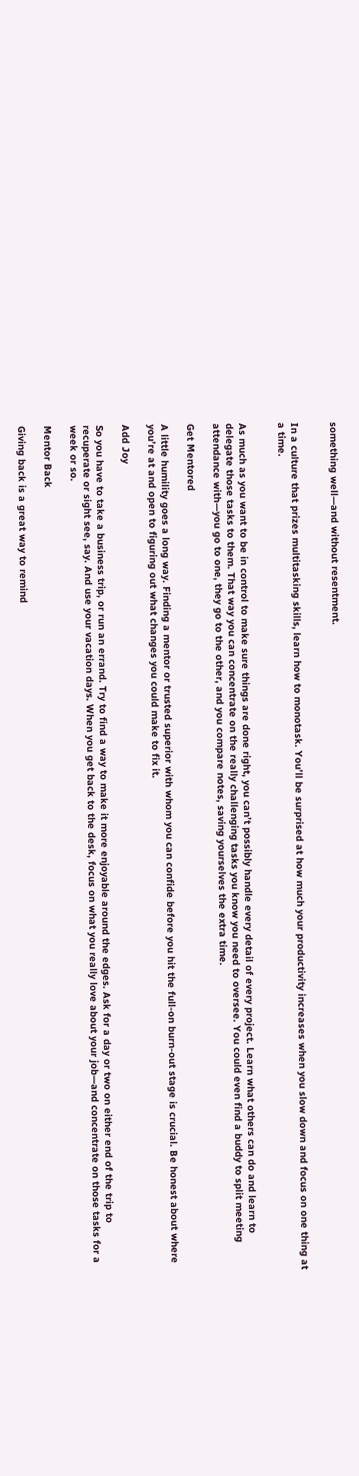something well—and without resentment.


In a culture that prizes multitasking skills, learn how to monotask. You’ll be surprised at how much your productivity increases when you slow down and focus on one thing at a time.


As much as you want to be in control to make sure things are done right, you can’t possibly handle every detail of every project. Learn what others can do and learn to delegate those tasks to them. That way you can concentrate on the really challenging tasks you know you need to oversee. You could even find a buddy to split meeting attendance with—you go to one, they go to the other, and you compare notes, saving yourselves the extra time.

Get Mentored

A little humility goes a long way. Finding a mentor or trusted superior with whom you can confide before you hit the full-on burn-out stage is crucial. Be honest about where you’re at and open to figuring out what changes you could make to fix it.

Add Joy

So you have to take a business trip, or run an errand. Try to find a way to make it more enjoyable around the edges. Ask for a day or two on either end of the trip to recuperate or sight see, say. And use your vacation days. When you get back to the desk, focus on what you really love about your job—and concentrate on those tasks for a week or so.

Mentor Back

Giving back is a great way to remind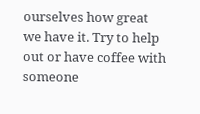ourselves how great we have it. Try to help out or have coffee with someone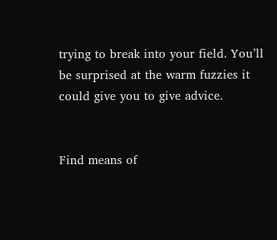trying to break into your field. You’ll be surprised at the warm fuzzies it could give you to give advice.


Find means of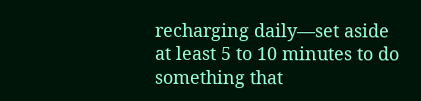recharging daily—set aside at least 5 to 10 minutes to do something that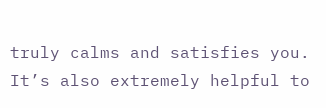truly calms and satisfies you. It’s also extremely helpful to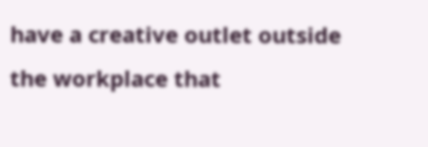have a creative outlet outside the workplace that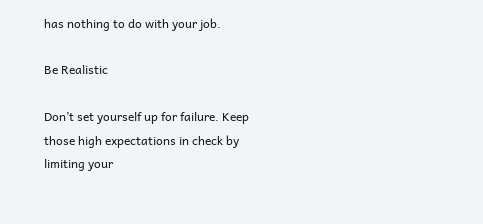has nothing to do with your job.

Be Realistic

Don’t set yourself up for failure. Keep those high expectations in check by limiting your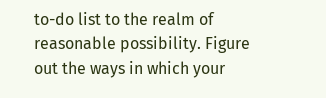to-do list to the realm of reasonable possibility. Figure out the ways in which your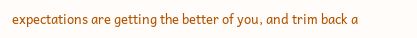expectations are getting the better of you, and trim back a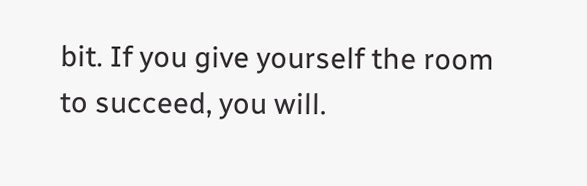bit. If you give yourself the room to succeed, you will.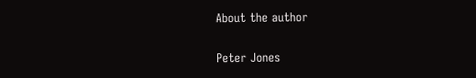About the author

Peter Jones